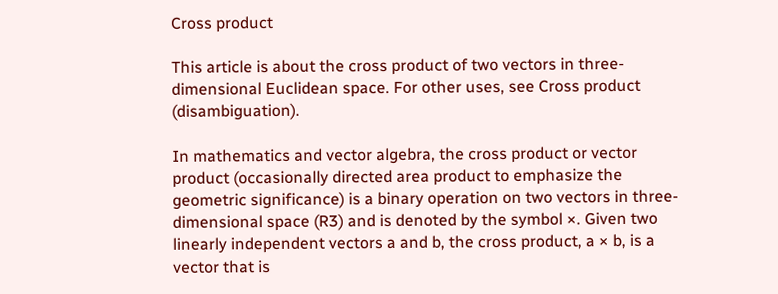Cross product

This article is about the cross product of two vectors in three-dimensional Euclidean space. For other uses, see Cross product (disambiguation).

In mathematics and vector algebra, the cross product or vector product (occasionally directed area product to emphasize the geometric significance) is a binary operation on two vectors in three-dimensional space (R3) and is denoted by the symbol ×. Given two linearly independent vectors a and b, the cross product, a × b, is a vector that is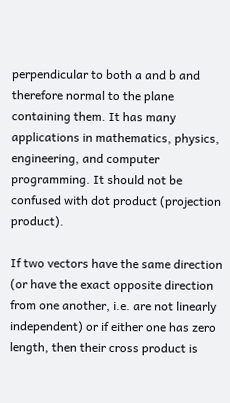perpendicular to both a and b and therefore normal to the plane containing them. It has many applications in mathematics, physics, engineering, and computer programming. It should not be confused with dot product (projection product).

If two vectors have the same direction (or have the exact opposite direction from one another, i.e. are not linearly independent) or if either one has zero length, then their cross product is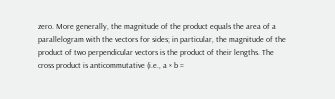zero. More generally, the magnitude of the product equals the area of a parallelogram with the vectors for sides; in particular, the magnitude of the product of two perpendicular vectors is the product of their lengths. The cross product is anticommutative (i.e., a × b =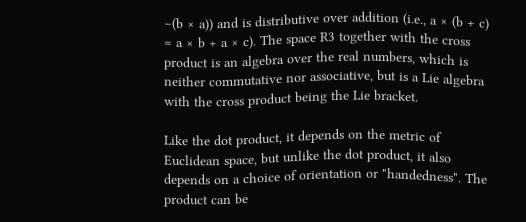−(b × a)) and is distributive over addition (i.e., a × (b + c) = a × b + a × c). The space R3 together with the cross product is an algebra over the real numbers, which is neither commutative nor associative, but is a Lie algebra with the cross product being the Lie bracket.

Like the dot product, it depends on the metric of Euclidean space, but unlike the dot product, it also depends on a choice of orientation or "handedness". The product can be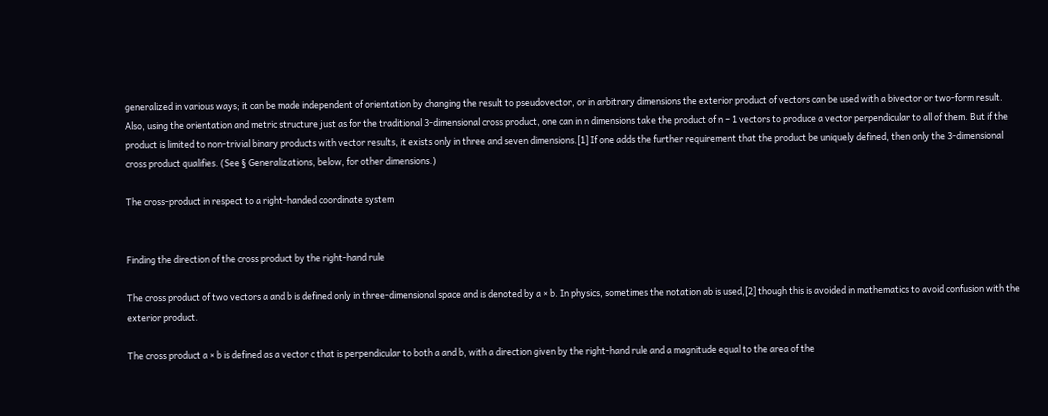generalized in various ways; it can be made independent of orientation by changing the result to pseudovector, or in arbitrary dimensions the exterior product of vectors can be used with a bivector or two-form result. Also, using the orientation and metric structure just as for the traditional 3-dimensional cross product, one can in n dimensions take the product of n − 1 vectors to produce a vector perpendicular to all of them. But if the product is limited to non-trivial binary products with vector results, it exists only in three and seven dimensions.[1] If one adds the further requirement that the product be uniquely defined, then only the 3-dimensional cross product qualifies. (See § Generalizations, below, for other dimensions.)

The cross-product in respect to a right-handed coordinate system


Finding the direction of the cross product by the right-hand rule

The cross product of two vectors a and b is defined only in three-dimensional space and is denoted by a × b. In physics, sometimes the notation ab is used,[2] though this is avoided in mathematics to avoid confusion with the exterior product.

The cross product a × b is defined as a vector c that is perpendicular to both a and b, with a direction given by the right-hand rule and a magnitude equal to the area of the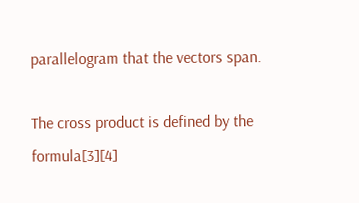parallelogram that the vectors span.

The cross product is defined by the formula[3][4]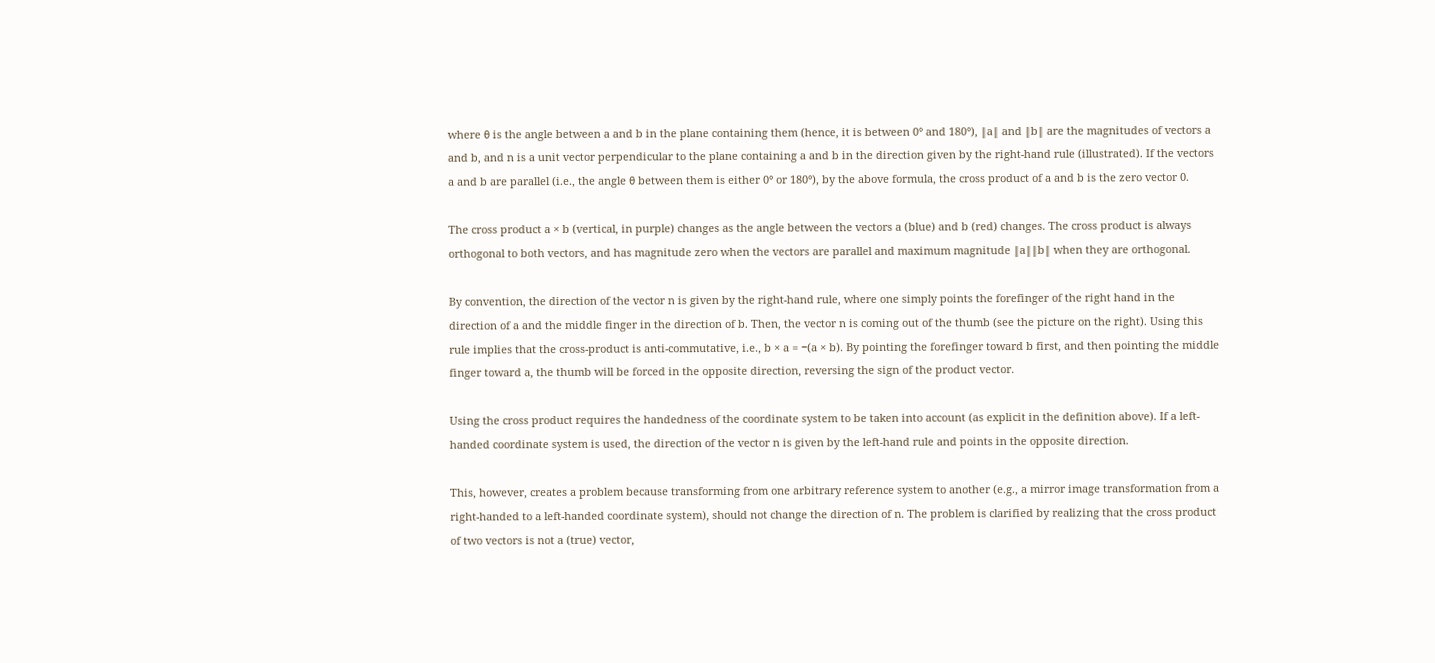where θ is the angle between a and b in the plane containing them (hence, it is between 0° and 180°), ‖a‖ and ‖b‖ are the magnitudes of vectors a and b, and n is a unit vector perpendicular to the plane containing a and b in the direction given by the right-hand rule (illustrated). If the vectors a and b are parallel (i.e., the angle θ between them is either 0° or 180°), by the above formula, the cross product of a and b is the zero vector 0.

The cross product a × b (vertical, in purple) changes as the angle between the vectors a (blue) and b (red) changes. The cross product is always orthogonal to both vectors, and has magnitude zero when the vectors are parallel and maximum magnitude ‖a‖‖b‖ when they are orthogonal.

By convention, the direction of the vector n is given by the right-hand rule, where one simply points the forefinger of the right hand in the direction of a and the middle finger in the direction of b. Then, the vector n is coming out of the thumb (see the picture on the right). Using this rule implies that the cross-product is anti-commutative, i.e., b × a = −(a × b). By pointing the forefinger toward b first, and then pointing the middle finger toward a, the thumb will be forced in the opposite direction, reversing the sign of the product vector.

Using the cross product requires the handedness of the coordinate system to be taken into account (as explicit in the definition above). If a left-handed coordinate system is used, the direction of the vector n is given by the left-hand rule and points in the opposite direction.

This, however, creates a problem because transforming from one arbitrary reference system to another (e.g., a mirror image transformation from a right-handed to a left-handed coordinate system), should not change the direction of n. The problem is clarified by realizing that the cross product of two vectors is not a (true) vector,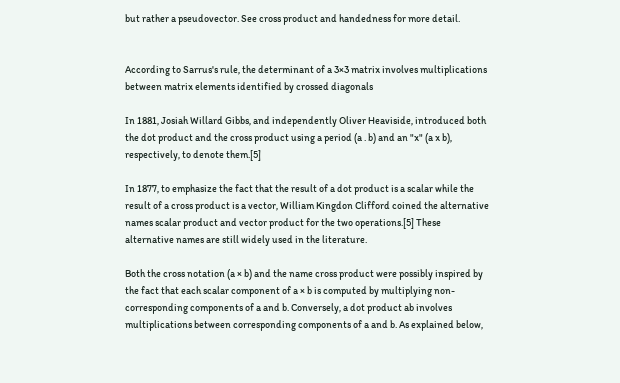but rather a pseudovector. See cross product and handedness for more detail.


According to Sarrus's rule, the determinant of a 3×3 matrix involves multiplications between matrix elements identified by crossed diagonals

In 1881, Josiah Willard Gibbs, and independently Oliver Heaviside, introduced both the dot product and the cross product using a period (a . b) and an "x" (a x b), respectively, to denote them.[5]

In 1877, to emphasize the fact that the result of a dot product is a scalar while the result of a cross product is a vector, William Kingdon Clifford coined the alternative names scalar product and vector product for the two operations.[5] These alternative names are still widely used in the literature.

Both the cross notation (a × b) and the name cross product were possibly inspired by the fact that each scalar component of a × b is computed by multiplying non-corresponding components of a and b. Conversely, a dot product ab involves multiplications between corresponding components of a and b. As explained below,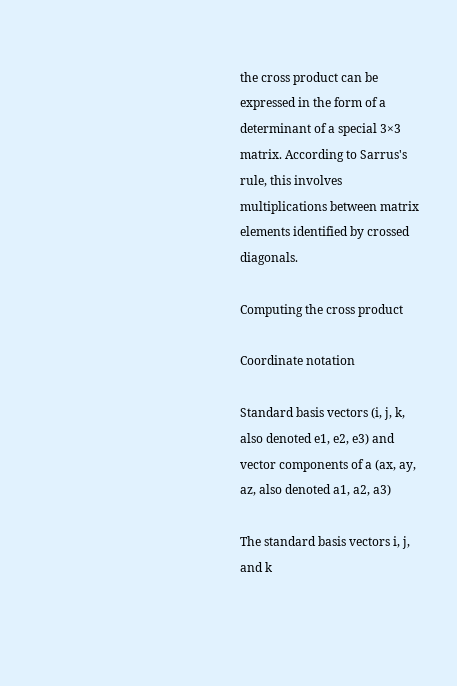the cross product can be expressed in the form of a determinant of a special 3×3 matrix. According to Sarrus's rule, this involves multiplications between matrix elements identified by crossed diagonals.

Computing the cross product

Coordinate notation

Standard basis vectors (i, j, k, also denoted e1, e2, e3) and vector components of a (ax, ay, az, also denoted a1, a2, a3)

The standard basis vectors i, j, and k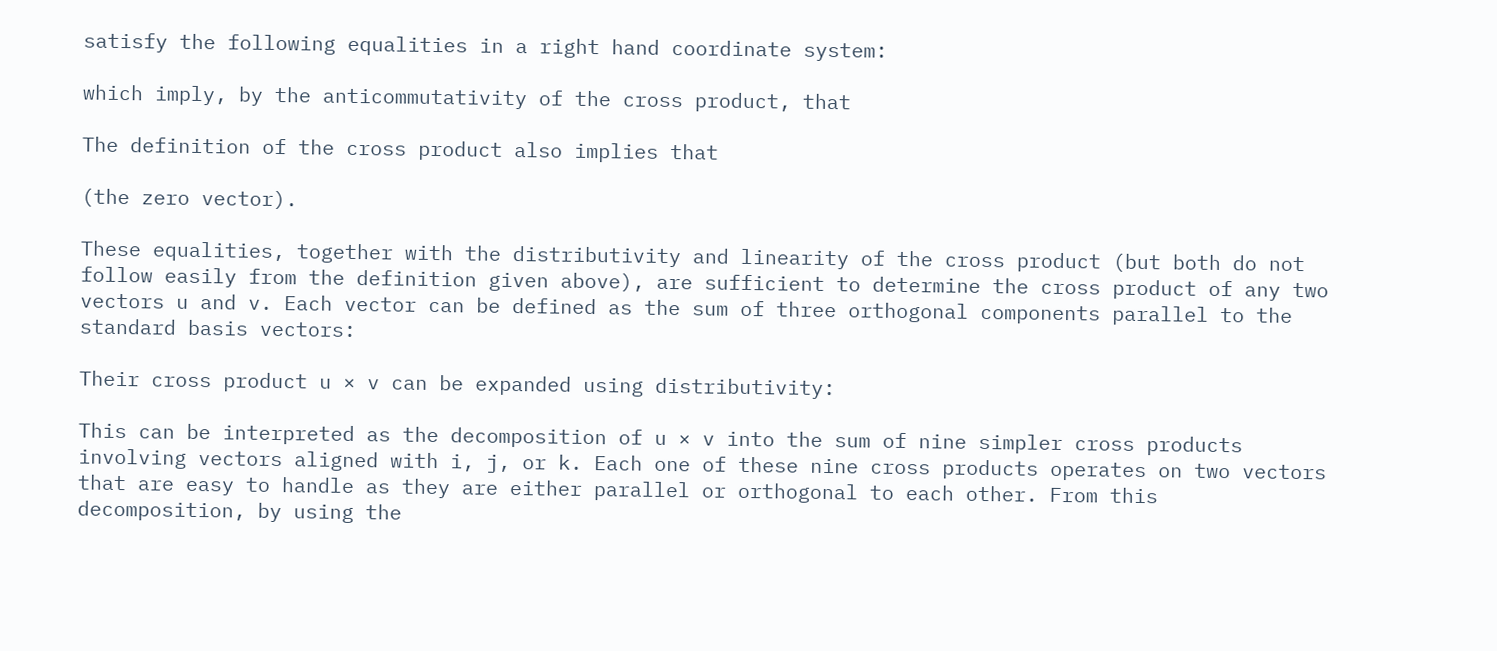satisfy the following equalities in a right hand coordinate system:

which imply, by the anticommutativity of the cross product, that

The definition of the cross product also implies that

(the zero vector).

These equalities, together with the distributivity and linearity of the cross product (but both do not follow easily from the definition given above), are sufficient to determine the cross product of any two vectors u and v. Each vector can be defined as the sum of three orthogonal components parallel to the standard basis vectors:

Their cross product u × v can be expanded using distributivity:

This can be interpreted as the decomposition of u × v into the sum of nine simpler cross products involving vectors aligned with i, j, or k. Each one of these nine cross products operates on two vectors that are easy to handle as they are either parallel or orthogonal to each other. From this decomposition, by using the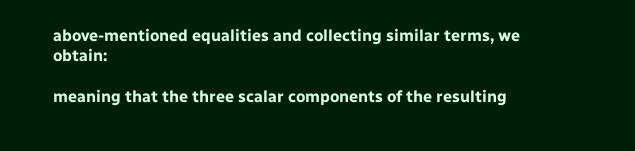above-mentioned equalities and collecting similar terms, we obtain:

meaning that the three scalar components of the resulting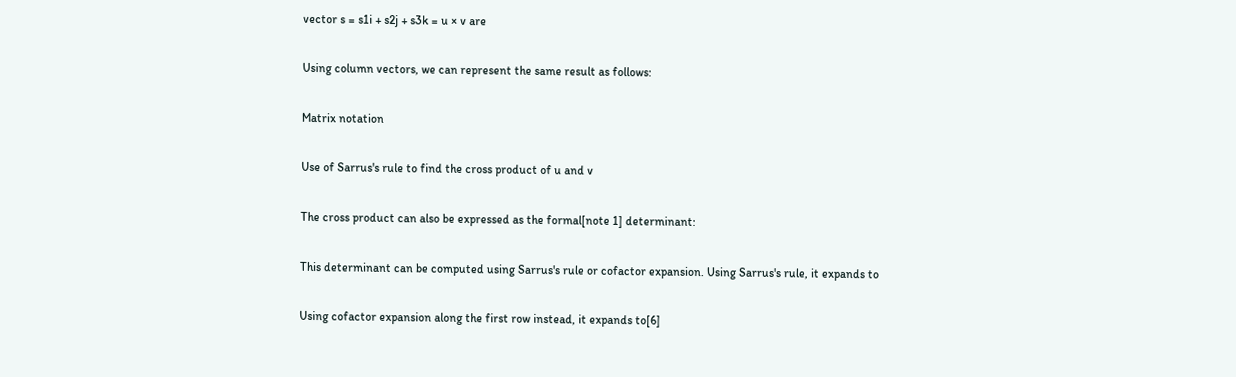vector s = s1i + s2j + s3k = u × v are

Using column vectors, we can represent the same result as follows:

Matrix notation

Use of Sarrus's rule to find the cross product of u and v

The cross product can also be expressed as the formal[note 1] determinant:

This determinant can be computed using Sarrus's rule or cofactor expansion. Using Sarrus's rule, it expands to

Using cofactor expansion along the first row instead, it expands to[6]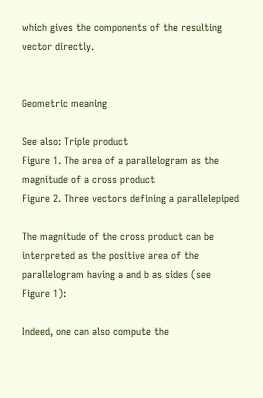which gives the components of the resulting vector directly.


Geometric meaning

See also: Triple product
Figure 1. The area of a parallelogram as the magnitude of a cross product
Figure 2. Three vectors defining a parallelepiped

The magnitude of the cross product can be interpreted as the positive area of the parallelogram having a and b as sides (see Figure 1):

Indeed, one can also compute the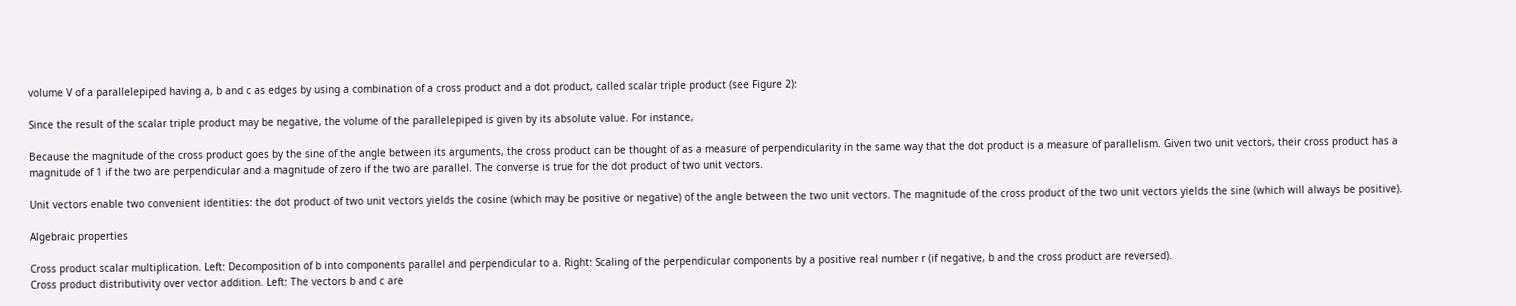volume V of a parallelepiped having a, b and c as edges by using a combination of a cross product and a dot product, called scalar triple product (see Figure 2):

Since the result of the scalar triple product may be negative, the volume of the parallelepiped is given by its absolute value. For instance,

Because the magnitude of the cross product goes by the sine of the angle between its arguments, the cross product can be thought of as a measure of perpendicularity in the same way that the dot product is a measure of parallelism. Given two unit vectors, their cross product has a magnitude of 1 if the two are perpendicular and a magnitude of zero if the two are parallel. The converse is true for the dot product of two unit vectors.

Unit vectors enable two convenient identities: the dot product of two unit vectors yields the cosine (which may be positive or negative) of the angle between the two unit vectors. The magnitude of the cross product of the two unit vectors yields the sine (which will always be positive).

Algebraic properties

Cross product scalar multiplication. Left: Decomposition of b into components parallel and perpendicular to a. Right: Scaling of the perpendicular components by a positive real number r (if negative, b and the cross product are reversed).
Cross product distributivity over vector addition. Left: The vectors b and c are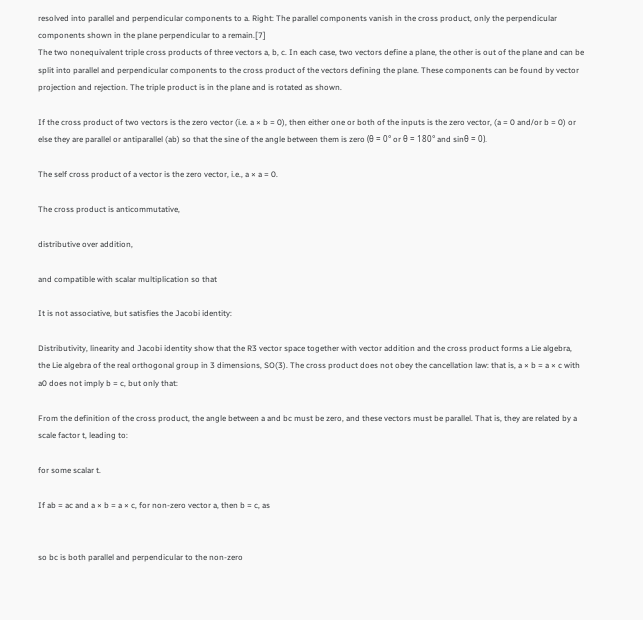resolved into parallel and perpendicular components to a. Right: The parallel components vanish in the cross product, only the perpendicular components shown in the plane perpendicular to a remain.[7]
The two nonequivalent triple cross products of three vectors a, b, c. In each case, two vectors define a plane, the other is out of the plane and can be split into parallel and perpendicular components to the cross product of the vectors defining the plane. These components can be found by vector projection and rejection. The triple product is in the plane and is rotated as shown.

If the cross product of two vectors is the zero vector (i.e. a × b = 0), then either one or both of the inputs is the zero vector, (a = 0 and/or b = 0) or else they are parallel or antiparallel (ab) so that the sine of the angle between them is zero (θ = 0° or θ = 180° and sinθ = 0).

The self cross product of a vector is the zero vector, i.e., a × a = 0.

The cross product is anticommutative,

distributive over addition,

and compatible with scalar multiplication so that

It is not associative, but satisfies the Jacobi identity:

Distributivity, linearity and Jacobi identity show that the R3 vector space together with vector addition and the cross product forms a Lie algebra, the Lie algebra of the real orthogonal group in 3 dimensions, SO(3). The cross product does not obey the cancellation law: that is, a × b = a × c with a0 does not imply b = c, but only that:

From the definition of the cross product, the angle between a and bc must be zero, and these vectors must be parallel. That is, they are related by a scale factor t, leading to:

for some scalar t.

If ab = ac and a × b = a × c, for non-zero vector a, then b = c, as


so bc is both parallel and perpendicular to the non-zero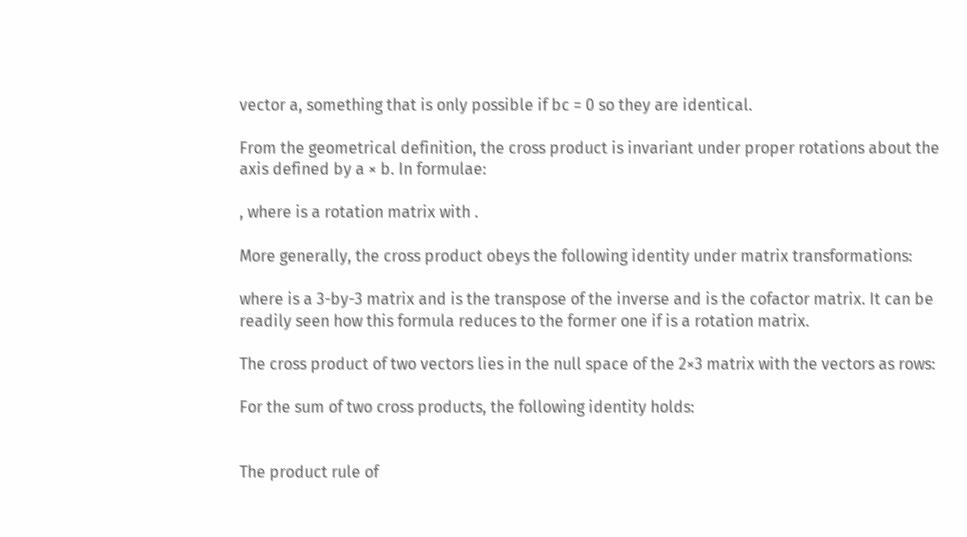vector a, something that is only possible if bc = 0 so they are identical.

From the geometrical definition, the cross product is invariant under proper rotations about the axis defined by a × b. In formulae:

, where is a rotation matrix with .

More generally, the cross product obeys the following identity under matrix transformations:

where is a 3-by-3 matrix and is the transpose of the inverse and is the cofactor matrix. It can be readily seen how this formula reduces to the former one if is a rotation matrix.

The cross product of two vectors lies in the null space of the 2×3 matrix with the vectors as rows:

For the sum of two cross products, the following identity holds:


The product rule of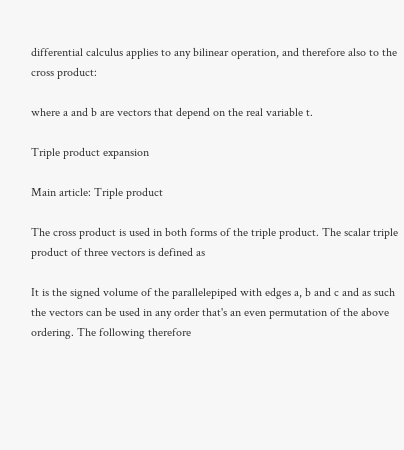differential calculus applies to any bilinear operation, and therefore also to the cross product:

where a and b are vectors that depend on the real variable t.

Triple product expansion

Main article: Triple product

The cross product is used in both forms of the triple product. The scalar triple product of three vectors is defined as

It is the signed volume of the parallelepiped with edges a, b and c and as such the vectors can be used in any order that's an even permutation of the above ordering. The following therefore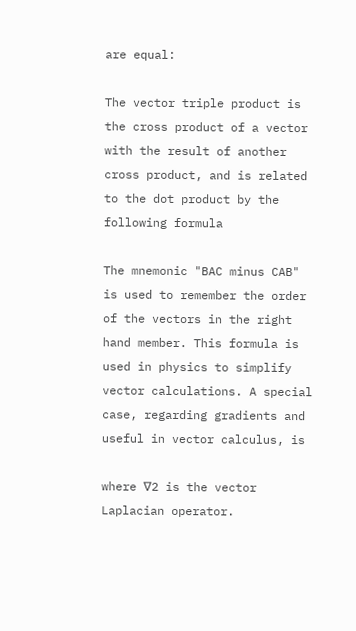are equal:

The vector triple product is the cross product of a vector with the result of another cross product, and is related to the dot product by the following formula

The mnemonic "BAC minus CAB" is used to remember the order of the vectors in the right hand member. This formula is used in physics to simplify vector calculations. A special case, regarding gradients and useful in vector calculus, is

where ∇2 is the vector Laplacian operator.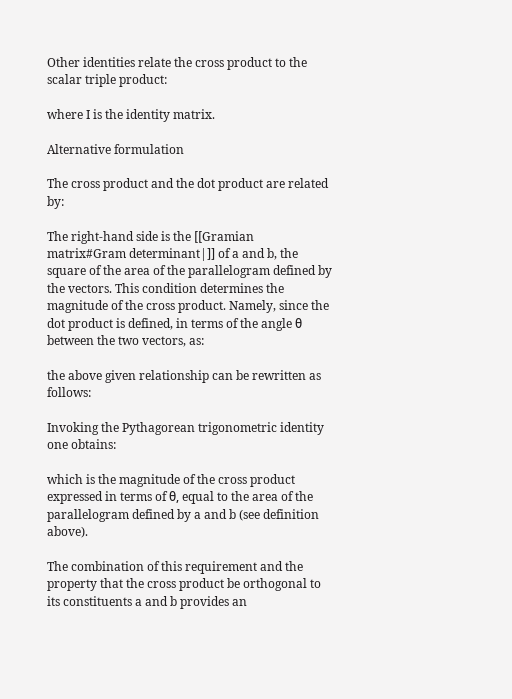Other identities relate the cross product to the scalar triple product:

where I is the identity matrix.

Alternative formulation

The cross product and the dot product are related by:

The right-hand side is the [[Gramian matrix#Gram determinant|]] of a and b, the square of the area of the parallelogram defined by the vectors. This condition determines the magnitude of the cross product. Namely, since the dot product is defined, in terms of the angle θ between the two vectors, as:

the above given relationship can be rewritten as follows:

Invoking the Pythagorean trigonometric identity one obtains:

which is the magnitude of the cross product expressed in terms of θ, equal to the area of the parallelogram defined by a and b (see definition above).

The combination of this requirement and the property that the cross product be orthogonal to its constituents a and b provides an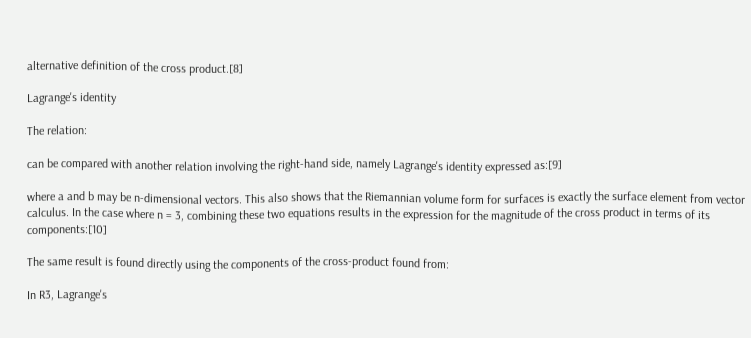alternative definition of the cross product.[8]

Lagrange's identity

The relation:

can be compared with another relation involving the right-hand side, namely Lagrange's identity expressed as:[9]

where a and b may be n-dimensional vectors. This also shows that the Riemannian volume form for surfaces is exactly the surface element from vector calculus. In the case where n = 3, combining these two equations results in the expression for the magnitude of the cross product in terms of its components:[10]

The same result is found directly using the components of the cross-product found from:

In R3, Lagrange's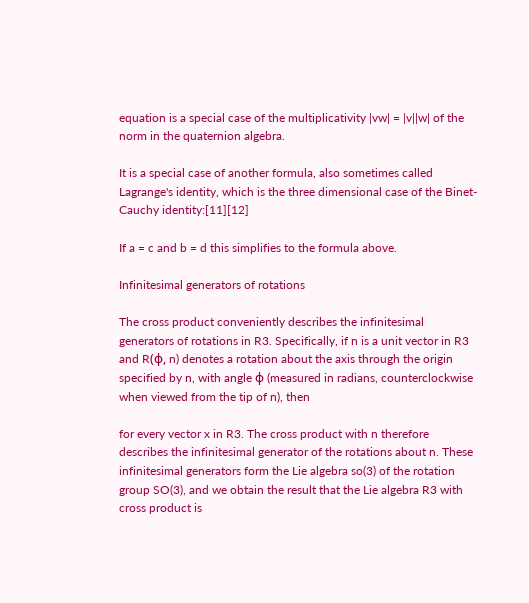equation is a special case of the multiplicativity |vw| = |v||w| of the norm in the quaternion algebra.

It is a special case of another formula, also sometimes called Lagrange's identity, which is the three dimensional case of the Binet-Cauchy identity:[11][12]

If a = c and b = d this simplifies to the formula above.

Infinitesimal generators of rotations

The cross product conveniently describes the infinitesimal generators of rotations in R3. Specifically, if n is a unit vector in R3 and R(φ, n) denotes a rotation about the axis through the origin specified by n, with angle φ (measured in radians, counterclockwise when viewed from the tip of n), then

for every vector x in R3. The cross product with n therefore describes the infinitesimal generator of the rotations about n. These infinitesimal generators form the Lie algebra so(3) of the rotation group SO(3), and we obtain the result that the Lie algebra R3 with cross product is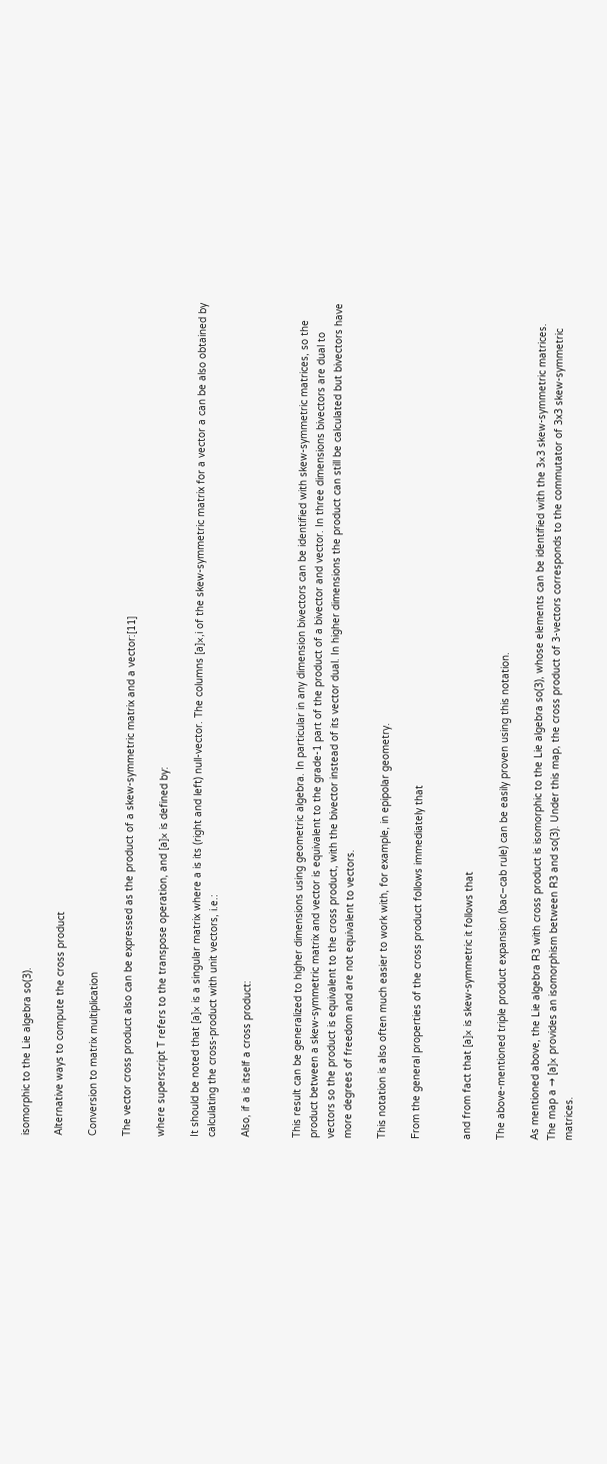isomorphic to the Lie algebra so(3).

Alternative ways to compute the cross product

Conversion to matrix multiplication

The vector cross product also can be expressed as the product of a skew-symmetric matrix and a vector:[11]

where superscript T refers to the transpose operation, and [a]× is defined by:

It should be noted that [a]× is a singular matrix where a is its (right and left) null-vector. The columns [a]×,i of the skew-symmetric matrix for a vector a can be also obtained by calculating the cross-product with unit vectors, i.e.:

Also, if a is itself a cross product:


This result can be generalized to higher dimensions using geometric algebra. In particular in any dimension bivectors can be identified with skew-symmetric matrices, so the product between a skew-symmetric matrix and vector is equivalent to the grade-1 part of the product of a bivector and vector. In three dimensions bivectors are dual to vectors so the product is equivalent to the cross product, with the bivector instead of its vector dual. In higher dimensions the product can still be calculated but bivectors have more degrees of freedom and are not equivalent to vectors.

This notation is also often much easier to work with, for example, in epipolar geometry.

From the general properties of the cross product follows immediately that


and from fact that [a]× is skew-symmetric it follows that

The above-mentioned triple product expansion (bac–cab rule) can be easily proven using this notation.

As mentioned above, the Lie algebra R3 with cross product is isomorphic to the Lie algebra so(3), whose elements can be identified with the 3×3 skew-symmetric matrices. The map a → [a]× provides an isomorphism between R3 and so(3). Under this map, the cross product of 3-vectors corresponds to the commutator of 3x3 skew-symmetric matrices.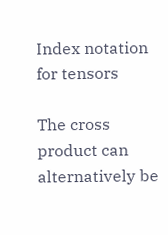Index notation for tensors

The cross product can alternatively be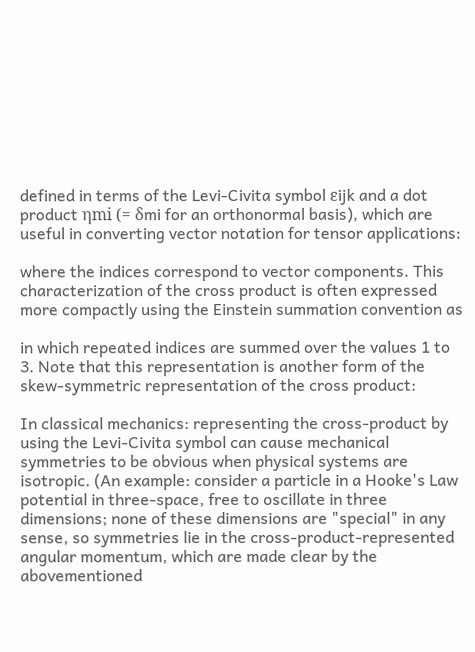defined in terms of the Levi-Civita symbol εijk and a dot product ηmi (= δmi for an orthonormal basis), which are useful in converting vector notation for tensor applications:

where the indices correspond to vector components. This characterization of the cross product is often expressed more compactly using the Einstein summation convention as

in which repeated indices are summed over the values 1 to 3. Note that this representation is another form of the skew-symmetric representation of the cross product:

In classical mechanics: representing the cross-product by using the Levi-Civita symbol can cause mechanical symmetries to be obvious when physical systems are isotropic. (An example: consider a particle in a Hooke's Law potential in three-space, free to oscillate in three dimensions; none of these dimensions are "special" in any sense, so symmetries lie in the cross-product-represented angular momentum, which are made clear by the abovementioned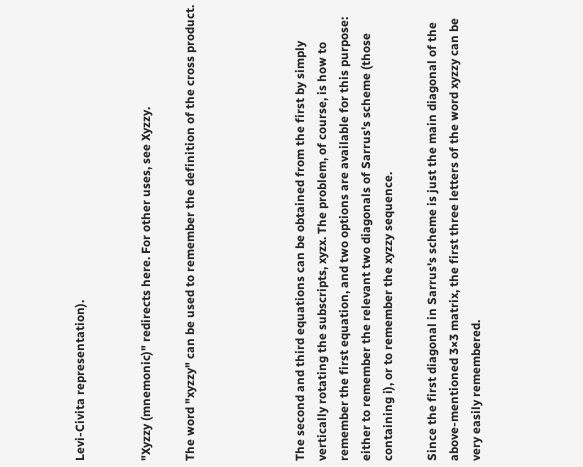Levi-Civita representation).


"Xyzzy (mnemonic)" redirects here. For other uses, see Xyzzy.

The word "xyzzy" can be used to remember the definition of the cross product.




The second and third equations can be obtained from the first by simply vertically rotating the subscripts, xyzx. The problem, of course, is how to remember the first equation, and two options are available for this purpose: either to remember the relevant two diagonals of Sarrus's scheme (those containing i), or to remember the xyzzy sequence.

Since the first diagonal in Sarrus's scheme is just the main diagonal of the above-mentioned 3×3 matrix, the first three letters of the word xyzzy can be very easily remembered.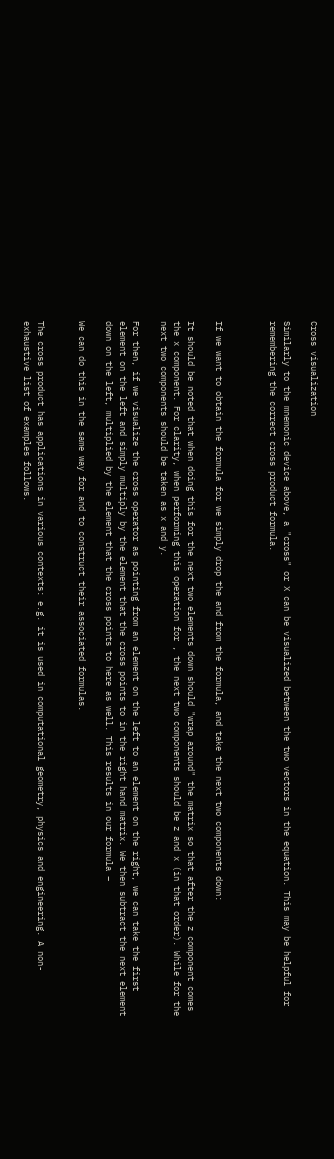Cross visualization

Similarly to the mnemonic device above, a "cross" or X can be visualized between the two vectors in the equation. This may be helpful for remembering the correct cross product formula.



If we want to obtain the formula for we simply drop the and from the formula, and take the next two components down:

It should be noted that when doing this for the next two elements down should "wrap around" the matrix so that after the z component comes the x component. For clarity, when performing this operation for , the next two components should be z and x (in that order). While for the next two components should be taken as x and y.

For then, if we visualize the cross operator as pointing from an element on the left to an element on the right, we can take the first element on the left and simply multiply by the element that the cross points to in the right hand matrix. We then subtract the next element down on the left, multiplied by the element that the cross points to here as well. This results in our formula –

We can do this in the same way for and to construct their associated formulas.


The cross product has applications in various contexts: e.g. it is used in computational geometry, physics and engineering. A non-exhaustive list of examples follows.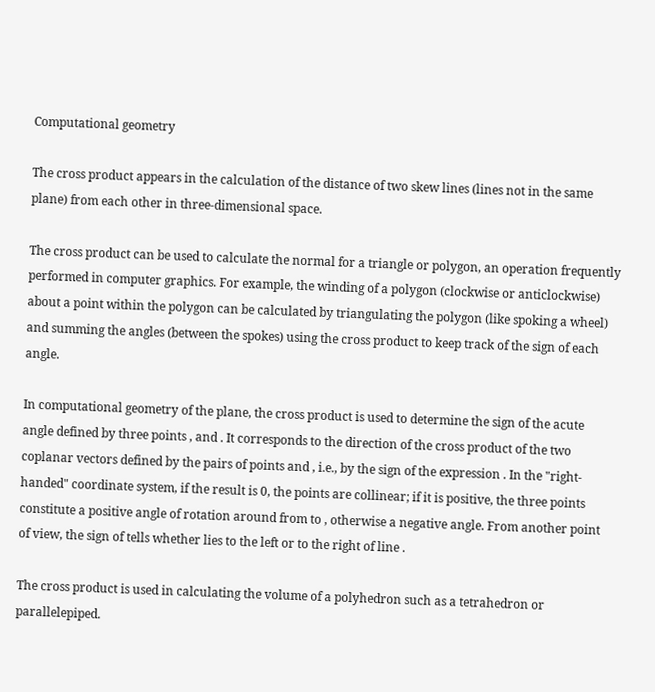Computational geometry

The cross product appears in the calculation of the distance of two skew lines (lines not in the same plane) from each other in three-dimensional space.

The cross product can be used to calculate the normal for a triangle or polygon, an operation frequently performed in computer graphics. For example, the winding of a polygon (clockwise or anticlockwise) about a point within the polygon can be calculated by triangulating the polygon (like spoking a wheel) and summing the angles (between the spokes) using the cross product to keep track of the sign of each angle.

In computational geometry of the plane, the cross product is used to determine the sign of the acute angle defined by three points , and . It corresponds to the direction of the cross product of the two coplanar vectors defined by the pairs of points and , i.e., by the sign of the expression . In the "right-handed" coordinate system, if the result is 0, the points are collinear; if it is positive, the three points constitute a positive angle of rotation around from to , otherwise a negative angle. From another point of view, the sign of tells whether lies to the left or to the right of line .

The cross product is used in calculating the volume of a polyhedron such as a tetrahedron or parallelepiped.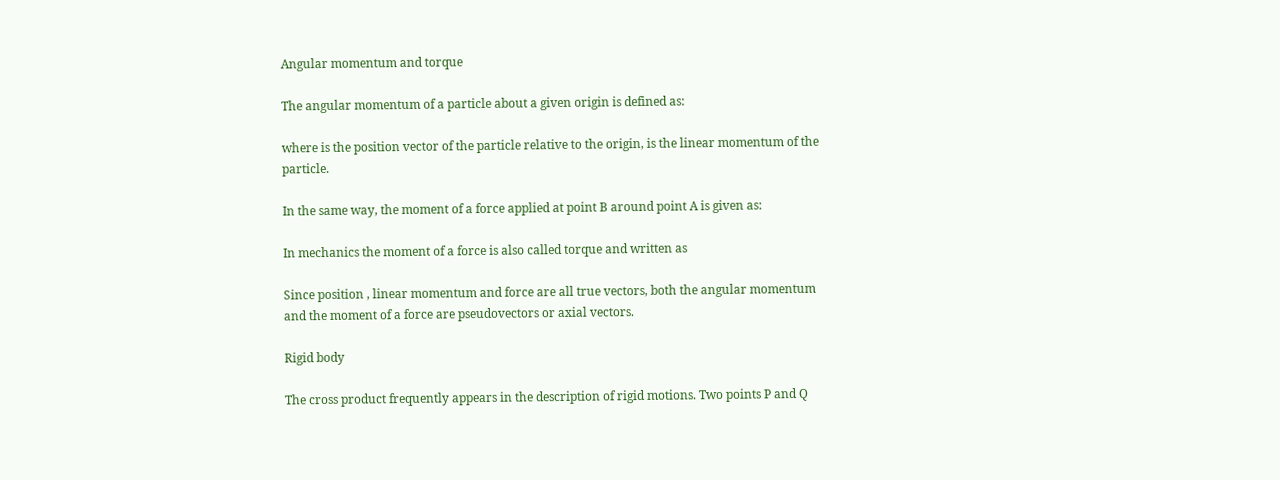Angular momentum and torque

The angular momentum of a particle about a given origin is defined as:

where is the position vector of the particle relative to the origin, is the linear momentum of the particle.

In the same way, the moment of a force applied at point B around point A is given as:

In mechanics the moment of a force is also called torque and written as

Since position , linear momentum and force are all true vectors, both the angular momentum and the moment of a force are pseudovectors or axial vectors.

Rigid body

The cross product frequently appears in the description of rigid motions. Two points P and Q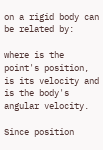on a rigid body can be related by:

where is the point's position, is its velocity and is the body's angular velocity.

Since position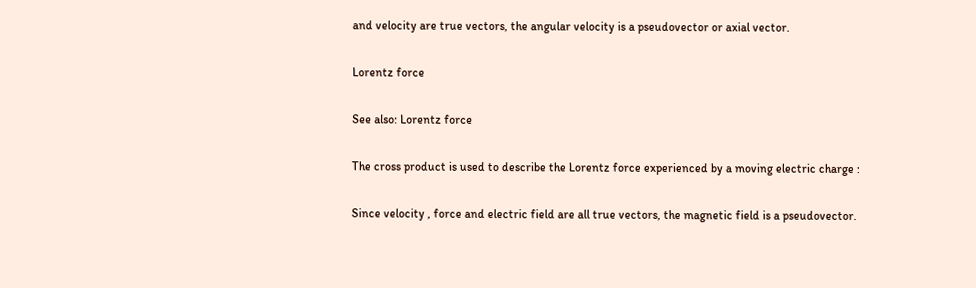and velocity are true vectors, the angular velocity is a pseudovector or axial vector.

Lorentz force

See also: Lorentz force

The cross product is used to describe the Lorentz force experienced by a moving electric charge :

Since velocity , force and electric field are all true vectors, the magnetic field is a pseudovector.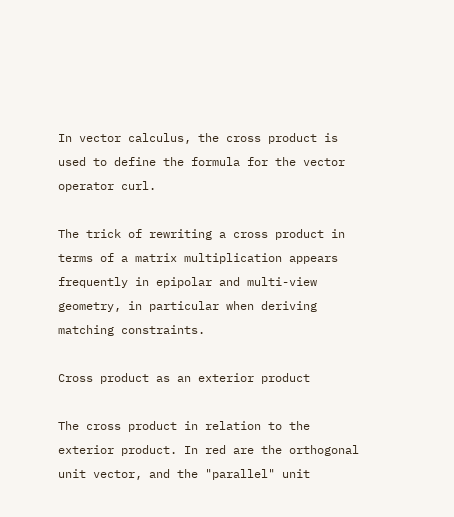In vector calculus, the cross product is used to define the formula for the vector operator curl.

The trick of rewriting a cross product in terms of a matrix multiplication appears frequently in epipolar and multi-view geometry, in particular when deriving matching constraints.

Cross product as an exterior product

The cross product in relation to the exterior product. In red are the orthogonal unit vector, and the "parallel" unit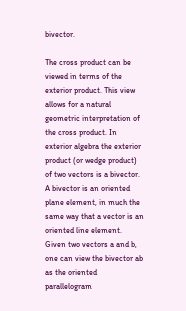bivector.

The cross product can be viewed in terms of the exterior product. This view allows for a natural geometric interpretation of the cross product. In exterior algebra the exterior product (or wedge product) of two vectors is a bivector. A bivector is an oriented plane element, in much the same way that a vector is an oriented line element. Given two vectors a and b, one can view the bivector ab as the oriented parallelogram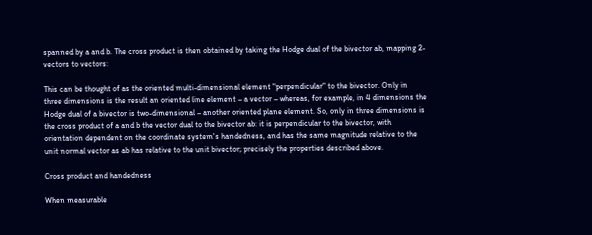spanned by a and b. The cross product is then obtained by taking the Hodge dual of the bivector ab, mapping 2-vectors to vectors:

This can be thought of as the oriented multi-dimensional element "perpendicular" to the bivector. Only in three dimensions is the result an oriented line element – a vector – whereas, for example, in 4 dimensions the Hodge dual of a bivector is two-dimensional – another oriented plane element. So, only in three dimensions is the cross product of a and b the vector dual to the bivector ab: it is perpendicular to the bivector, with orientation dependent on the coordinate system's handedness, and has the same magnitude relative to the unit normal vector as ab has relative to the unit bivector; precisely the properties described above.

Cross product and handedness

When measurable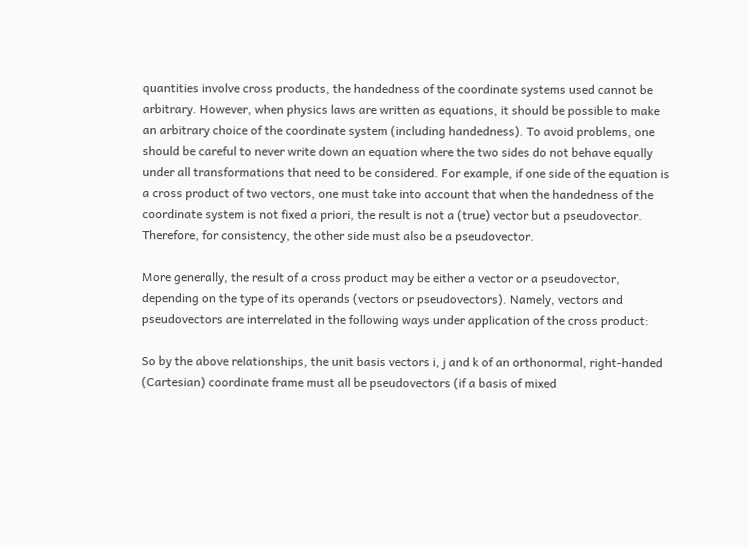quantities involve cross products, the handedness of the coordinate systems used cannot be arbitrary. However, when physics laws are written as equations, it should be possible to make an arbitrary choice of the coordinate system (including handedness). To avoid problems, one should be careful to never write down an equation where the two sides do not behave equally under all transformations that need to be considered. For example, if one side of the equation is a cross product of two vectors, one must take into account that when the handedness of the coordinate system is not fixed a priori, the result is not a (true) vector but a pseudovector. Therefore, for consistency, the other side must also be a pseudovector.

More generally, the result of a cross product may be either a vector or a pseudovector, depending on the type of its operands (vectors or pseudovectors). Namely, vectors and pseudovectors are interrelated in the following ways under application of the cross product:

So by the above relationships, the unit basis vectors i, j and k of an orthonormal, right-handed (Cartesian) coordinate frame must all be pseudovectors (if a basis of mixed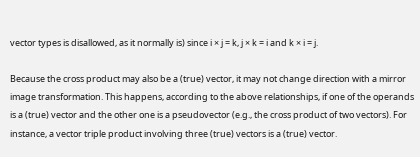vector types is disallowed, as it normally is) since i × j = k, j × k = i and k × i = j.

Because the cross product may also be a (true) vector, it may not change direction with a mirror image transformation. This happens, according to the above relationships, if one of the operands is a (true) vector and the other one is a pseudovector (e.g., the cross product of two vectors). For instance, a vector triple product involving three (true) vectors is a (true) vector.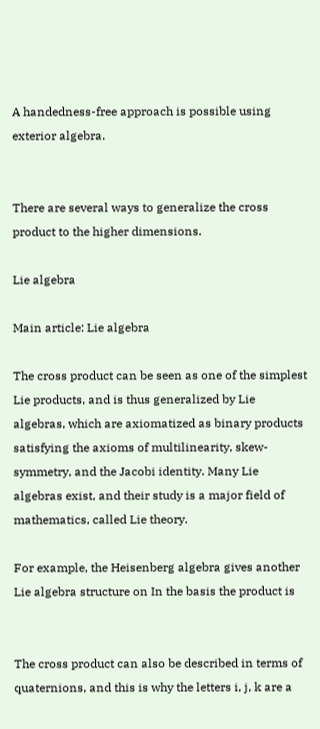A handedness-free approach is possible using exterior algebra.


There are several ways to generalize the cross product to the higher dimensions.

Lie algebra

Main article: Lie algebra

The cross product can be seen as one of the simplest Lie products, and is thus generalized by Lie algebras, which are axiomatized as binary products satisfying the axioms of multilinearity, skew-symmetry, and the Jacobi identity. Many Lie algebras exist, and their study is a major field of mathematics, called Lie theory.

For example, the Heisenberg algebra gives another Lie algebra structure on In the basis the product is


The cross product can also be described in terms of quaternions, and this is why the letters i, j, k are a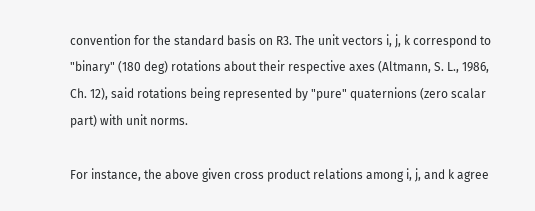convention for the standard basis on R3. The unit vectors i, j, k correspond to "binary" (180 deg) rotations about their respective axes (Altmann, S. L., 1986, Ch. 12), said rotations being represented by "pure" quaternions (zero scalar part) with unit norms.

For instance, the above given cross product relations among i, j, and k agree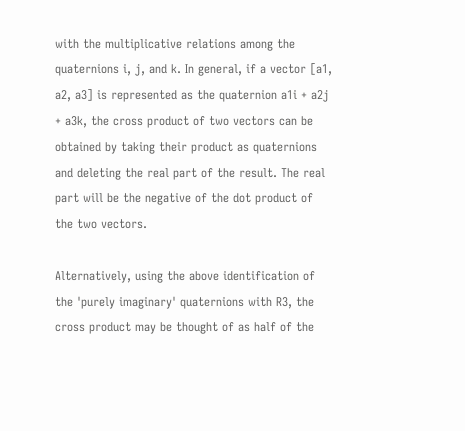with the multiplicative relations among the quaternions i, j, and k. In general, if a vector [a1, a2, a3] is represented as the quaternion a1i + a2j + a3k, the cross product of two vectors can be obtained by taking their product as quaternions and deleting the real part of the result. The real part will be the negative of the dot product of the two vectors.

Alternatively, using the above identification of the 'purely imaginary' quaternions with R3, the cross product may be thought of as half of the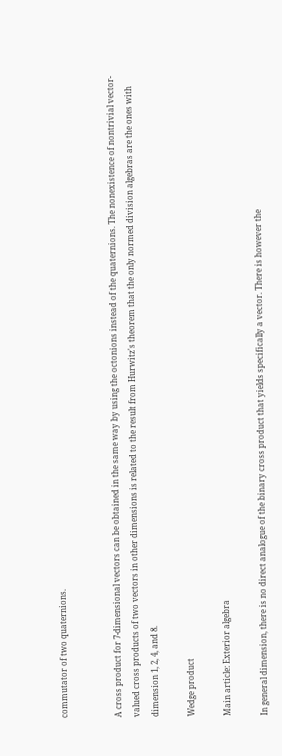commutator of two quaternions.


A cross product for 7-dimensional vectors can be obtained in the same way by using the octonions instead of the quaternions. The nonexistence of nontrivial vector-valued cross products of two vectors in other dimensions is related to the result from Hurwitz's theorem that the only normed division algebras are the ones with dimension 1, 2, 4, and 8.

Wedge product

Main article: Exterior algebra

In general dimension, there is no direct analogue of the binary cross product that yields specifically a vector. There is however the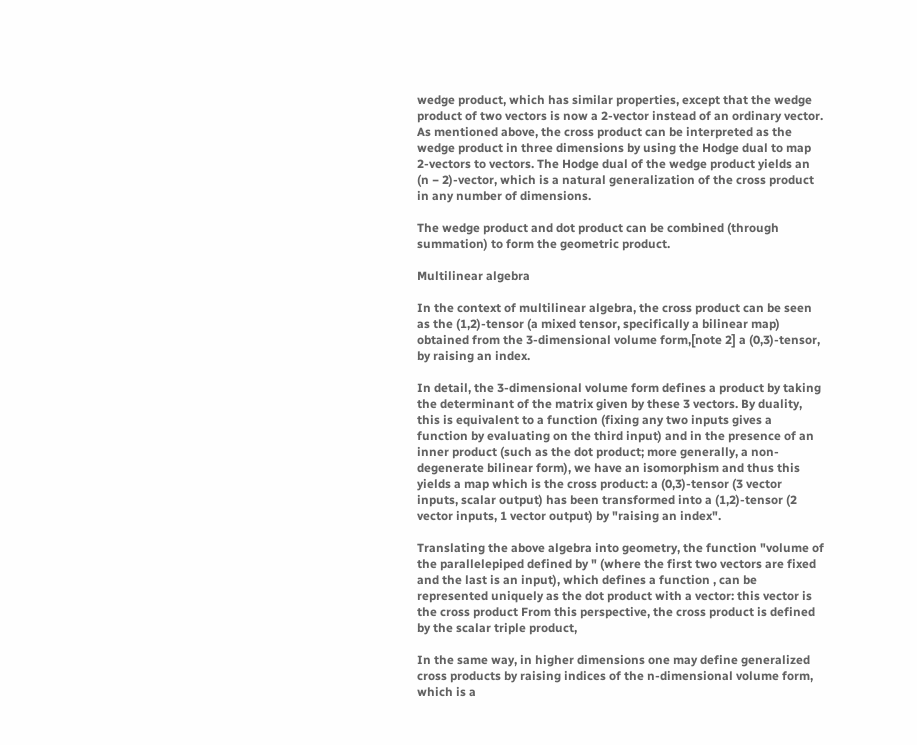wedge product, which has similar properties, except that the wedge product of two vectors is now a 2-vector instead of an ordinary vector. As mentioned above, the cross product can be interpreted as the wedge product in three dimensions by using the Hodge dual to map 2-vectors to vectors. The Hodge dual of the wedge product yields an (n − 2)-vector, which is a natural generalization of the cross product in any number of dimensions.

The wedge product and dot product can be combined (through summation) to form the geometric product.

Multilinear algebra

In the context of multilinear algebra, the cross product can be seen as the (1,2)-tensor (a mixed tensor, specifically a bilinear map) obtained from the 3-dimensional volume form,[note 2] a (0,3)-tensor, by raising an index.

In detail, the 3-dimensional volume form defines a product by taking the determinant of the matrix given by these 3 vectors. By duality, this is equivalent to a function (fixing any two inputs gives a function by evaluating on the third input) and in the presence of an inner product (such as the dot product; more generally, a non-degenerate bilinear form), we have an isomorphism and thus this yields a map which is the cross product: a (0,3)-tensor (3 vector inputs, scalar output) has been transformed into a (1,2)-tensor (2 vector inputs, 1 vector output) by "raising an index".

Translating the above algebra into geometry, the function "volume of the parallelepiped defined by " (where the first two vectors are fixed and the last is an input), which defines a function , can be represented uniquely as the dot product with a vector: this vector is the cross product From this perspective, the cross product is defined by the scalar triple product,

In the same way, in higher dimensions one may define generalized cross products by raising indices of the n-dimensional volume form, which is a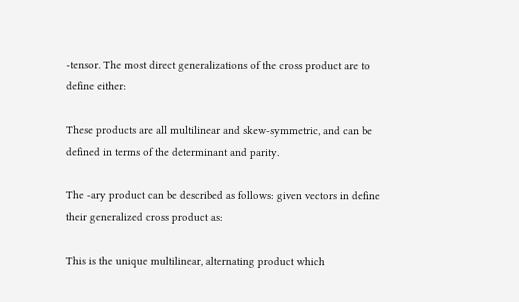-tensor. The most direct generalizations of the cross product are to define either:

These products are all multilinear and skew-symmetric, and can be defined in terms of the determinant and parity.

The -ary product can be described as follows: given vectors in define their generalized cross product as:

This is the unique multilinear, alternating product which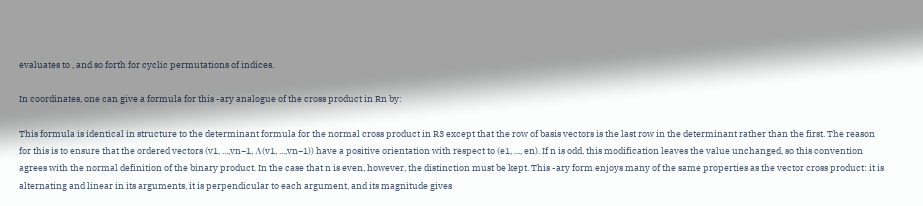evaluates to , and so forth for cyclic permutations of indices.

In coordinates, one can give a formula for this -ary analogue of the cross product in Rn by:

This formula is identical in structure to the determinant formula for the normal cross product in R3 except that the row of basis vectors is the last row in the determinant rather than the first. The reason for this is to ensure that the ordered vectors (v1, ...,vn−1, Λ(v1, ...,vn−1)) have a positive orientation with respect to (e1, ..., en). If n is odd, this modification leaves the value unchanged, so this convention agrees with the normal definition of the binary product. In the case that n is even, however, the distinction must be kept. This -ary form enjoys many of the same properties as the vector cross product: it is alternating and linear in its arguments, it is perpendicular to each argument, and its magnitude gives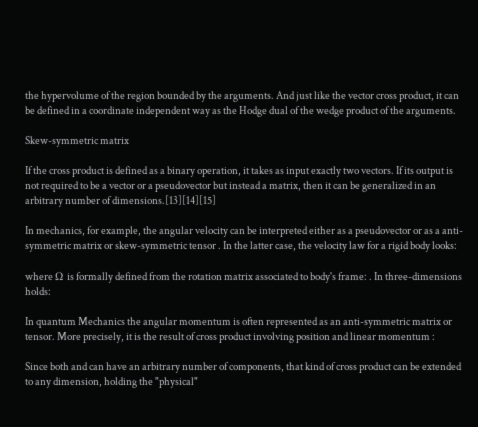the hypervolume of the region bounded by the arguments. And just like the vector cross product, it can be defined in a coordinate independent way as the Hodge dual of the wedge product of the arguments.

Skew-symmetric matrix

If the cross product is defined as a binary operation, it takes as input exactly two vectors. If its output is not required to be a vector or a pseudovector but instead a matrix, then it can be generalized in an arbitrary number of dimensions.[13][14][15]

In mechanics, for example, the angular velocity can be interpreted either as a pseudovector or as a anti-symmetric matrix or skew-symmetric tensor . In the latter case, the velocity law for a rigid body looks:

where Ω is formally defined from the rotation matrix associated to body's frame: . In three-dimensions holds:

In quantum Mechanics the angular momentum is often represented as an anti-symmetric matrix or tensor. More precisely, it is the result of cross product involving position and linear momentum :

Since both and can have an arbitrary number of components, that kind of cross product can be extended to any dimension, holding the "physical"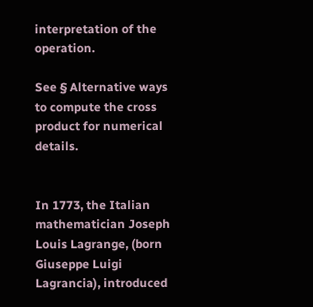interpretation of the operation.

See § Alternative ways to compute the cross product for numerical details.


In 1773, the Italian mathematician Joseph Louis Lagrange, (born Giuseppe Luigi Lagrancia), introduced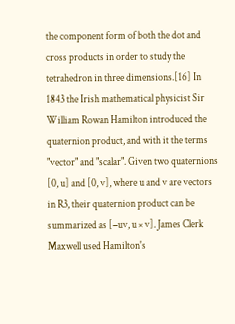the component form of both the dot and cross products in order to study the tetrahedron in three dimensions.[16] In 1843 the Irish mathematical physicist Sir William Rowan Hamilton introduced the quaternion product, and with it the terms "vector" and "scalar". Given two quaternions [0, u] and [0, v], where u and v are vectors in R3, their quaternion product can be summarized as [−uv, u × v]. James Clerk Maxwell used Hamilton's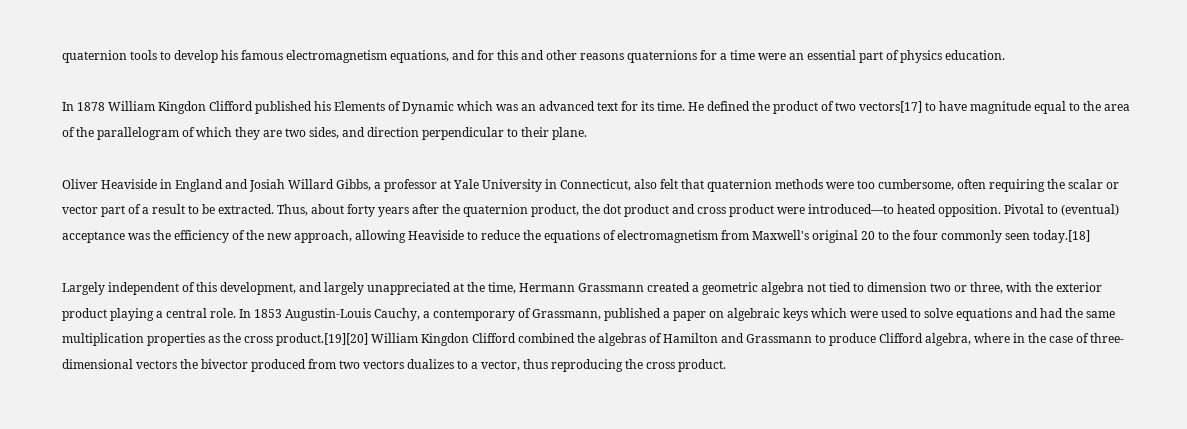quaternion tools to develop his famous electromagnetism equations, and for this and other reasons quaternions for a time were an essential part of physics education.

In 1878 William Kingdon Clifford published his Elements of Dynamic which was an advanced text for its time. He defined the product of two vectors[17] to have magnitude equal to the area of the parallelogram of which they are two sides, and direction perpendicular to their plane.

Oliver Heaviside in England and Josiah Willard Gibbs, a professor at Yale University in Connecticut, also felt that quaternion methods were too cumbersome, often requiring the scalar or vector part of a result to be extracted. Thus, about forty years after the quaternion product, the dot product and cross product were introduced—to heated opposition. Pivotal to (eventual) acceptance was the efficiency of the new approach, allowing Heaviside to reduce the equations of electromagnetism from Maxwell's original 20 to the four commonly seen today.[18]

Largely independent of this development, and largely unappreciated at the time, Hermann Grassmann created a geometric algebra not tied to dimension two or three, with the exterior product playing a central role. In 1853 Augustin-Louis Cauchy, a contemporary of Grassmann, published a paper on algebraic keys which were used to solve equations and had the same multiplication properties as the cross product.[19][20] William Kingdon Clifford combined the algebras of Hamilton and Grassmann to produce Clifford algebra, where in the case of three-dimensional vectors the bivector produced from two vectors dualizes to a vector, thus reproducing the cross product.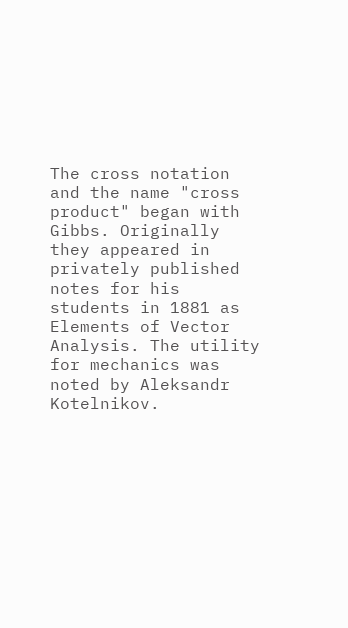The cross notation and the name "cross product" began with Gibbs. Originally they appeared in privately published notes for his students in 1881 as Elements of Vector Analysis. The utility for mechanics was noted by Aleksandr Kotelnikov.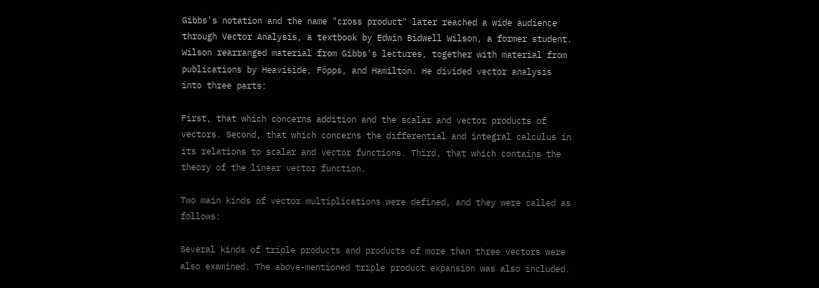Gibbs's notation and the name "cross product" later reached a wide audience through Vector Analysis, a textbook by Edwin Bidwell Wilson, a former student. Wilson rearranged material from Gibbs's lectures, together with material from publications by Heaviside, Föpps, and Hamilton. He divided vector analysis into three parts:

First, that which concerns addition and the scalar and vector products of vectors. Second, that which concerns the differential and integral calculus in its relations to scalar and vector functions. Third, that which contains the theory of the linear vector function.

Two main kinds of vector multiplications were defined, and they were called as follows:

Several kinds of triple products and products of more than three vectors were also examined. The above-mentioned triple product expansion was also included.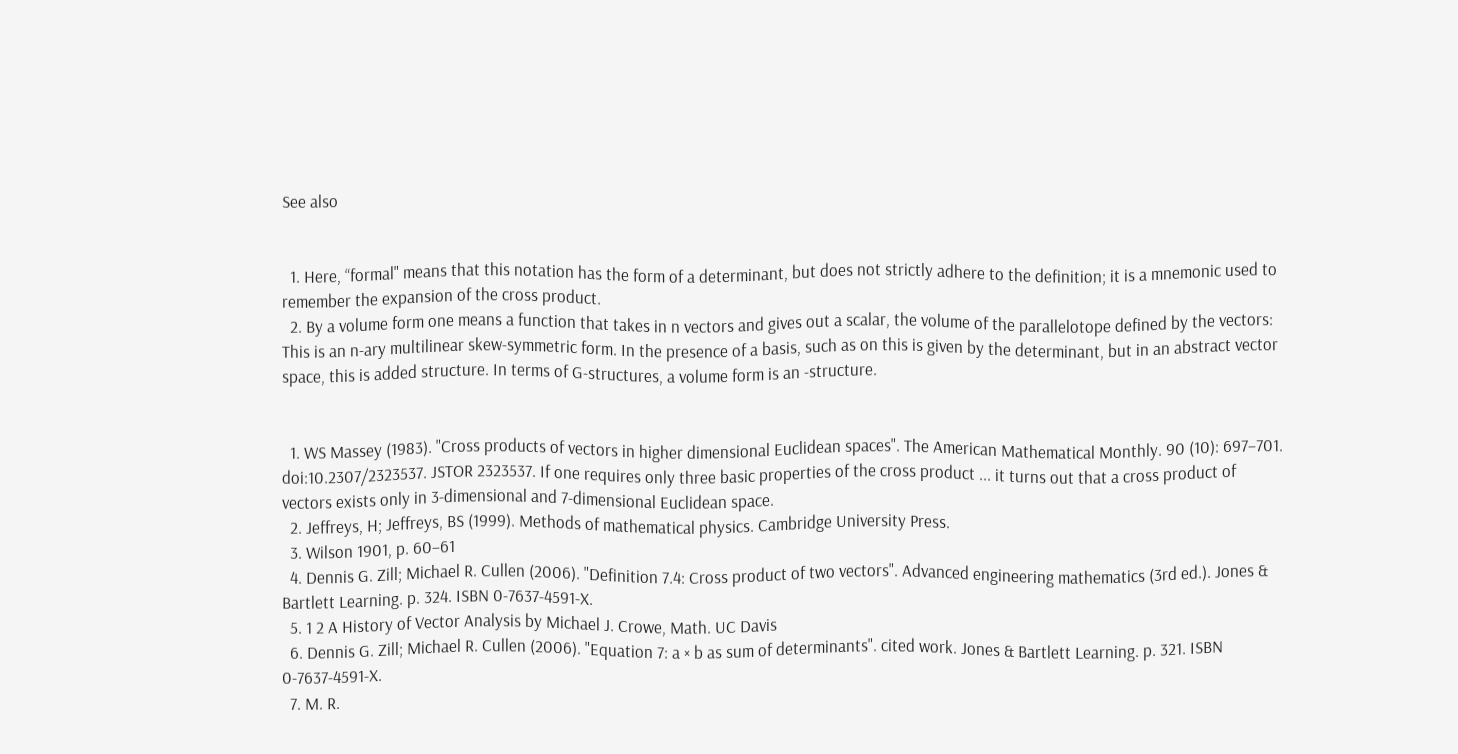See also


  1. Here, “formal" means that this notation has the form of a determinant, but does not strictly adhere to the definition; it is a mnemonic used to remember the expansion of the cross product.
  2. By a volume form one means a function that takes in n vectors and gives out a scalar, the volume of the parallelotope defined by the vectors: This is an n-ary multilinear skew-symmetric form. In the presence of a basis, such as on this is given by the determinant, but in an abstract vector space, this is added structure. In terms of G-structures, a volume form is an -structure.


  1. WS Massey (1983). "Cross products of vectors in higher dimensional Euclidean spaces". The American Mathematical Monthly. 90 (10): 697–701. doi:10.2307/2323537. JSTOR 2323537. If one requires only three basic properties of the cross product ... it turns out that a cross product of vectors exists only in 3-dimensional and 7-dimensional Euclidean space.
  2. Jeffreys, H; Jeffreys, BS (1999). Methods of mathematical physics. Cambridge University Press.
  3. Wilson 1901, p. 60–61
  4. Dennis G. Zill; Michael R. Cullen (2006). "Definition 7.4: Cross product of two vectors". Advanced engineering mathematics (3rd ed.). Jones & Bartlett Learning. p. 324. ISBN 0-7637-4591-X.
  5. 1 2 A History of Vector Analysis by Michael J. Crowe, Math. UC Davis
  6. Dennis G. Zill; Michael R. Cullen (2006). "Equation 7: a × b as sum of determinants". cited work. Jones & Bartlett Learning. p. 321. ISBN 0-7637-4591-X.
  7. M. R.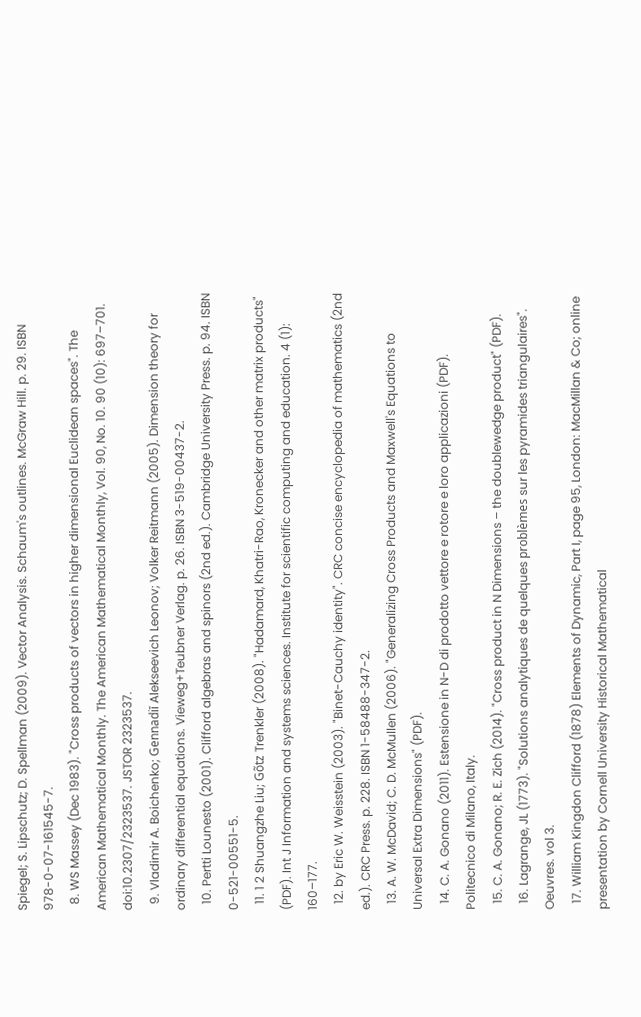Spiegel; S. Lipschutz; D. Spellman (2009). Vector Analysis. Schaum's outlines. McGraw Hill. p. 29. ISBN 978-0-07-161545-7.
  8. WS Massey (Dec 1983). "Cross products of vectors in higher dimensional Euclidean spaces". The American Mathematical Monthly. The American Mathematical Monthly, Vol. 90, No. 10. 90 (10): 697–701. doi:10.2307/2323537. JSTOR 2323537.
  9. Vladimir A. Boichenko; Gennadiĭ Alekseevich Leonov; Volker Reitmann (2005). Dimension theory for ordinary differential equations. Vieweg+Teubner Verlag. p. 26. ISBN 3-519-00437-2.
  10. Pertti Lounesto (2001). Clifford algebras and spinors (2nd ed.). Cambridge University Press. p. 94. ISBN 0-521-00551-5.
  11. 1 2 Shuangzhe Liu; Gõtz Trenkler (2008). "Hadamard, Khatri-Rao, Kronecker and other matrix products" (PDF). Int J Information and systems sciences. Institute for scientific computing and education. 4 (1): 160–177.
  12. by Eric W. Weisstein (2003). "Binet-Cauchy identity". CRC concise encyclopedia of mathematics (2nd ed.). CRC Press. p. 228. ISBN 1-58488-347-2.
  13. A. W. McDavid; C. D. McMullen (2006). "Generalizing Cross Products and Maxwell's Equations to Universal Extra Dimensions" (PDF).
  14. C. A. Gonano (2011). Estensione in N-D di prodotto vettore e rotore e loro applicazioni (PDF). Politecnico di Milano, Italy.
  15. C. A. Gonano; R. E. Zich (2014). "Cross product in N Dimensions – the doublewedge product" (PDF).
  16. Lagrange, JL (1773). "Solutions analytiques de quelques problèmes sur les pyramides triangulaires". Oeuvres. vol 3.
  17. William Kingdon Clifford (1878) Elements of Dynamic, Part I, page 95, London: MacMillan & Co; online presentation by Cornell University Historical Mathematical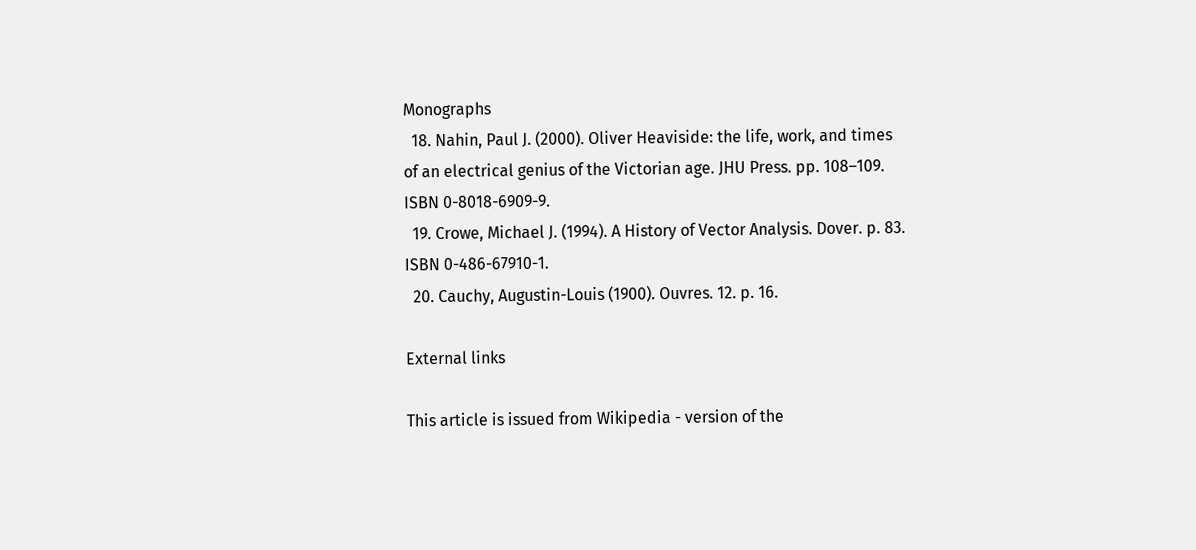Monographs
  18. Nahin, Paul J. (2000). Oliver Heaviside: the life, work, and times of an electrical genius of the Victorian age. JHU Press. pp. 108–109. ISBN 0-8018-6909-9.
  19. Crowe, Michael J. (1994). A History of Vector Analysis. Dover. p. 83. ISBN 0-486-67910-1.
  20. Cauchy, Augustin-Louis (1900). Ouvres. 12. p. 16.

External links

This article is issued from Wikipedia - version of the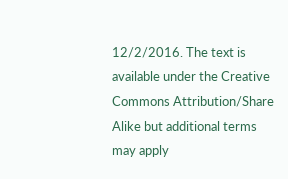12/2/2016. The text is available under the Creative Commons Attribution/Share Alike but additional terms may apply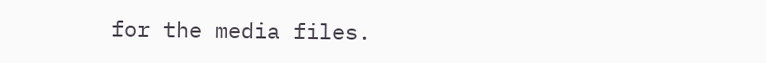for the media files.